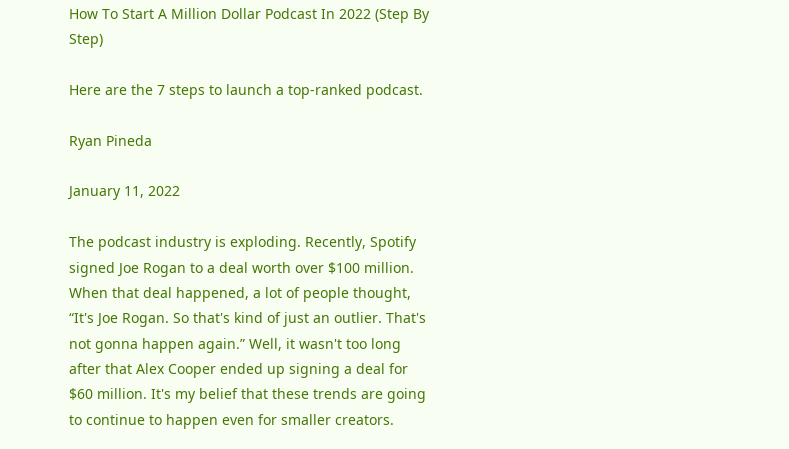How To Start A Million Dollar Podcast In 2022 (Step By Step)

Here are the 7 steps to launch a top-ranked podcast.

Ryan Pineda

January 11, 2022

The podcast industry is exploding. Recently, Spotify signed Joe Rogan to a deal worth over $100 million. When that deal happened, a lot of people thought, “It's Joe Rogan. So that's kind of just an outlier. That's not gonna happen again.” Well, it wasn't too long after that Alex Cooper ended up signing a deal for $60 million. It's my belief that these trends are going to continue to happen even for smaller creators.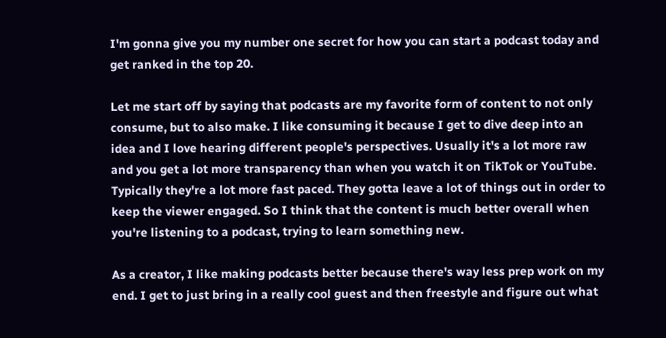I'm gonna give you my number one secret for how you can start a podcast today and get ranked in the top 20.

Let me start off by saying that podcasts are my favorite form of content to not only consume, but to also make. I like consuming it because I get to dive deep into an idea and I love hearing different people's perspectives. Usually it's a lot more raw and you get a lot more transparency than when you watch it on TikTok or YouTube. Typically they're a lot more fast paced. They gotta leave a lot of things out in order to keep the viewer engaged. So I think that the content is much better overall when you're listening to a podcast, trying to learn something new.

As a creator, I like making podcasts better because there's way less prep work on my end. I get to just bring in a really cool guest and then freestyle and figure out what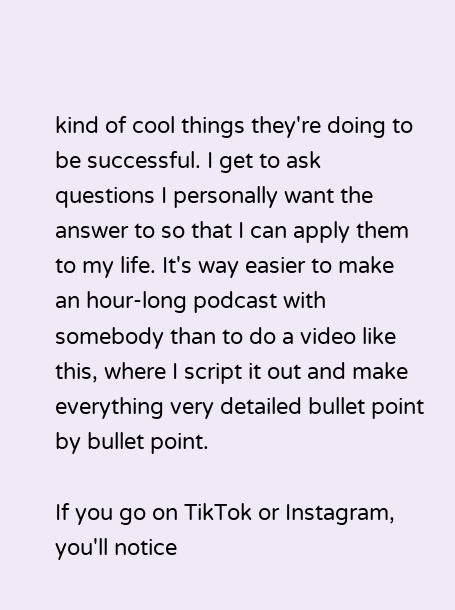kind of cool things they're doing to be successful. I get to ask questions I personally want the answer to so that I can apply them to my life. It's way easier to make an hour-long podcast with somebody than to do a video like this, where I script it out and make everything very detailed bullet point by bullet point.

If you go on TikTok or Instagram, you'll notice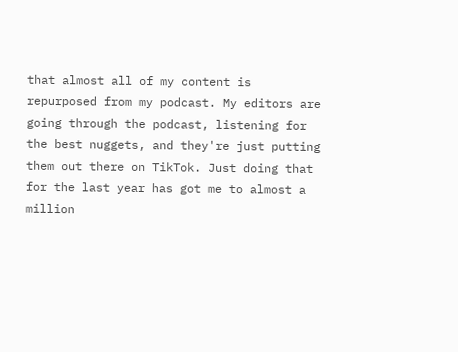that almost all of my content is repurposed from my podcast. My editors are going through the podcast, listening for the best nuggets, and they're just putting them out there on TikTok. Just doing that for the last year has got me to almost a million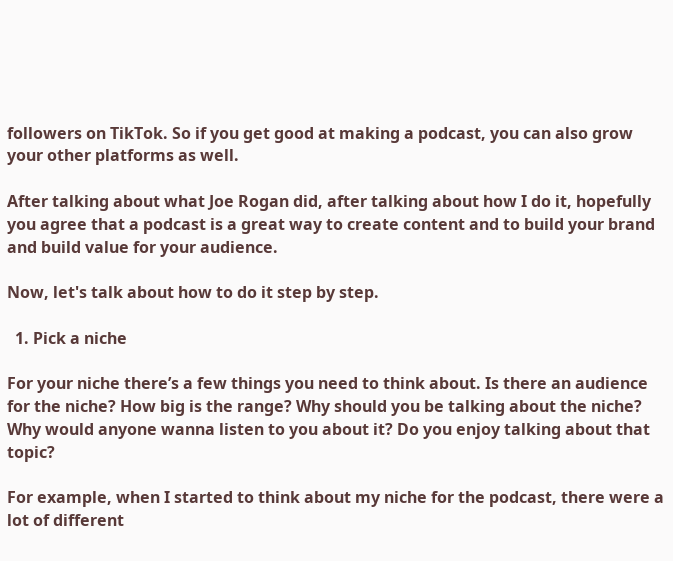followers on TikTok. So if you get good at making a podcast, you can also grow your other platforms as well.

After talking about what Joe Rogan did, after talking about how I do it, hopefully you agree that a podcast is a great way to create content and to build your brand and build value for your audience.

Now, let's talk about how to do it step by step.

  1. Pick a niche

For your niche there’s a few things you need to think about. Is there an audience for the niche? How big is the range? Why should you be talking about the niche? Why would anyone wanna listen to you about it? Do you enjoy talking about that topic?

For example, when I started to think about my niche for the podcast, there were a lot of different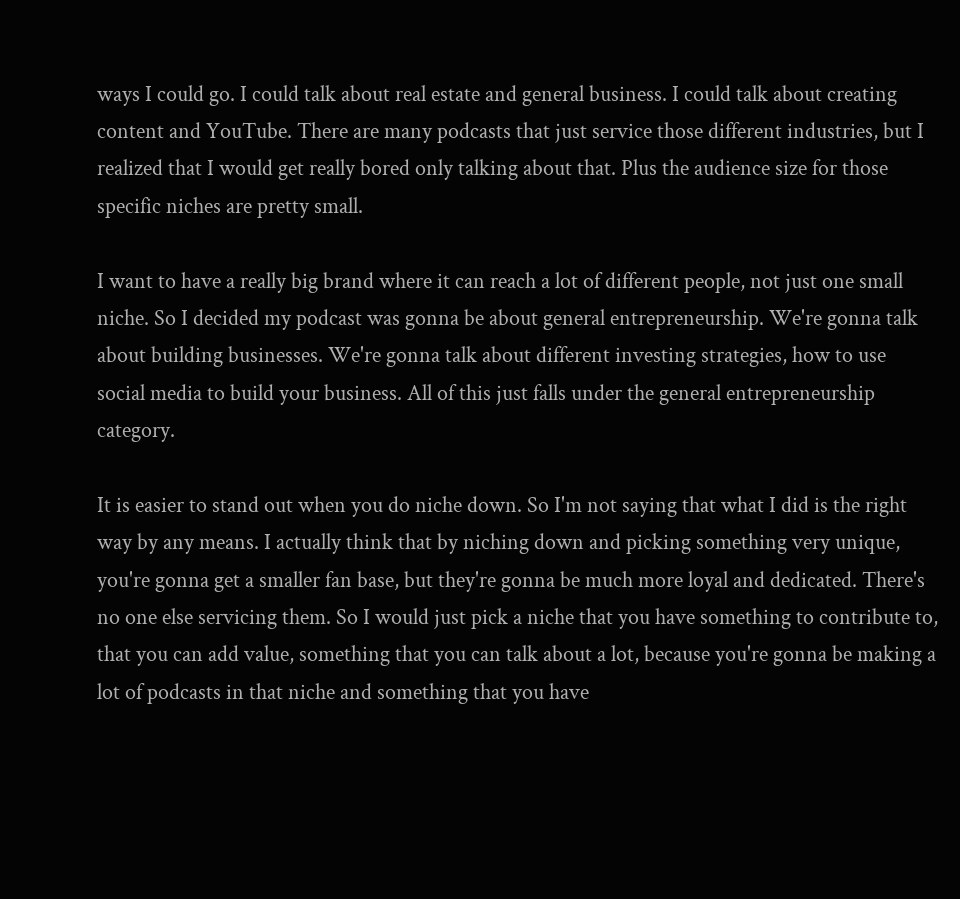ways I could go. I could talk about real estate and general business. I could talk about creating content and YouTube. There are many podcasts that just service those different industries, but I realized that I would get really bored only talking about that. Plus the audience size for those specific niches are pretty small.

I want to have a really big brand where it can reach a lot of different people, not just one small niche. So I decided my podcast was gonna be about general entrepreneurship. We're gonna talk about building businesses. We're gonna talk about different investing strategies, how to use social media to build your business. All of this just falls under the general entrepreneurship category.

It is easier to stand out when you do niche down. So I'm not saying that what I did is the right way by any means. I actually think that by niching down and picking something very unique, you're gonna get a smaller fan base, but they're gonna be much more loyal and dedicated. There's no one else servicing them. So I would just pick a niche that you have something to contribute to, that you can add value, something that you can talk about a lot, because you're gonna be making a lot of podcasts in that niche and something that you have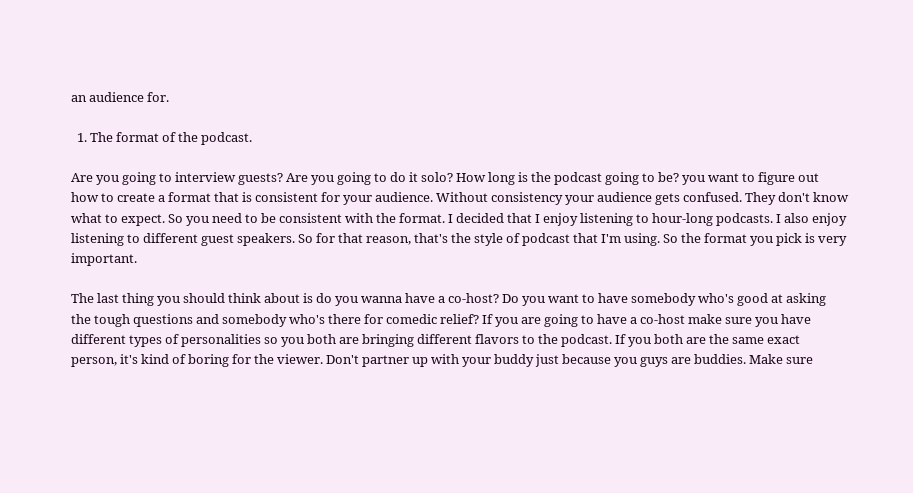an audience for.

  1. The format of the podcast.

Are you going to interview guests? Are you going to do it solo? How long is the podcast going to be? you want to figure out how to create a format that is consistent for your audience. Without consistency your audience gets confused. They don't know what to expect. So you need to be consistent with the format. I decided that I enjoy listening to hour-long podcasts. I also enjoy listening to different guest speakers. So for that reason, that's the style of podcast that I'm using. So the format you pick is very important.

The last thing you should think about is do you wanna have a co-host? Do you want to have somebody who's good at asking the tough questions and somebody who's there for comedic relief? If you are going to have a co-host make sure you have different types of personalities so you both are bringing different flavors to the podcast. If you both are the same exact person, it's kind of boring for the viewer. Don't partner up with your buddy just because you guys are buddies. Make sure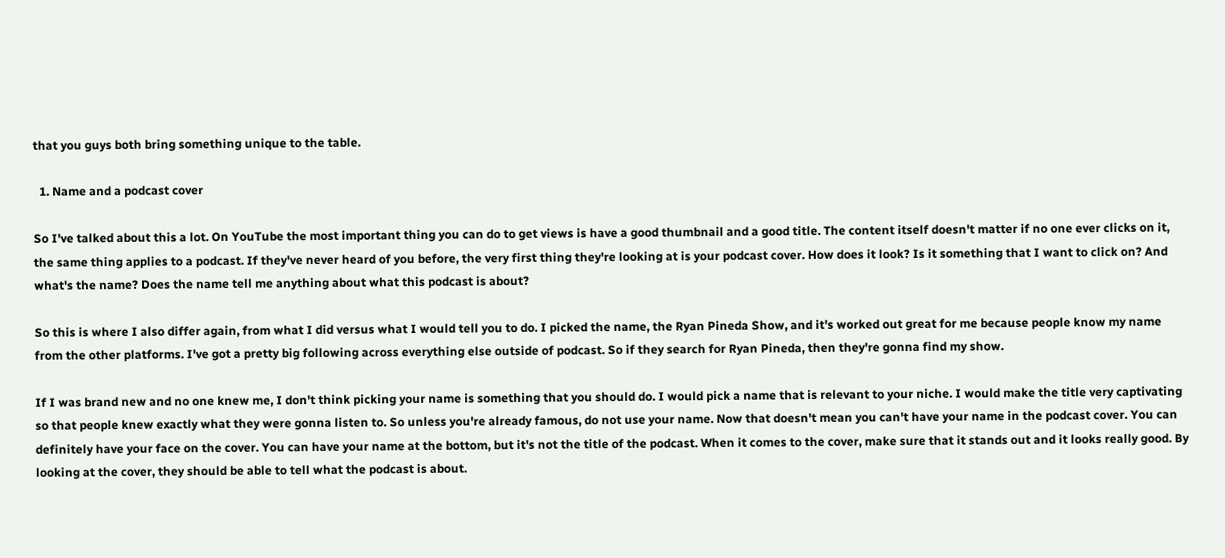that you guys both bring something unique to the table.

  1. Name and a podcast cover

So I've talked about this a lot. On YouTube the most important thing you can do to get views is have a good thumbnail and a good title. The content itself doesn't matter if no one ever clicks on it, the same thing applies to a podcast. If they've never heard of you before, the very first thing they're looking at is your podcast cover. How does it look? Is it something that I want to click on? And what's the name? Does the name tell me anything about what this podcast is about?

So this is where I also differ again, from what I did versus what I would tell you to do. I picked the name, the Ryan Pineda Show, and it's worked out great for me because people know my name from the other platforms. I've got a pretty big following across everything else outside of podcast. So if they search for Ryan Pineda, then they're gonna find my show.

If I was brand new and no one knew me, I don't think picking your name is something that you should do. I would pick a name that is relevant to your niche. I would make the title very captivating so that people knew exactly what they were gonna listen to. So unless you're already famous, do not use your name. Now that doesn't mean you can't have your name in the podcast cover. You can definitely have your face on the cover. You can have your name at the bottom, but it's not the title of the podcast. When it comes to the cover, make sure that it stands out and it looks really good. By looking at the cover, they should be able to tell what the podcast is about.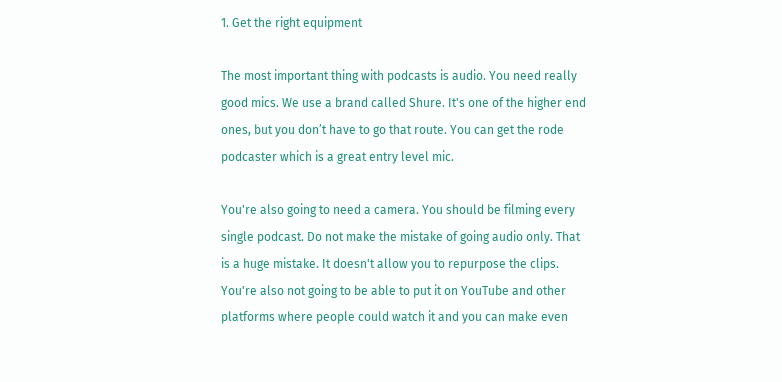1. Get the right equipment

The most important thing with podcasts is audio. You need really good mics. We use a brand called Shure. It's one of the higher end ones, but you don’t have to go that route. You can get the rode podcaster which is a great entry level mic.

You're also going to need a camera. You should be filming every single podcast. Do not make the mistake of going audio only. That is a huge mistake. It doesn't allow you to repurpose the clips. You're also not going to be able to put it on YouTube and other platforms where people could watch it and you can make even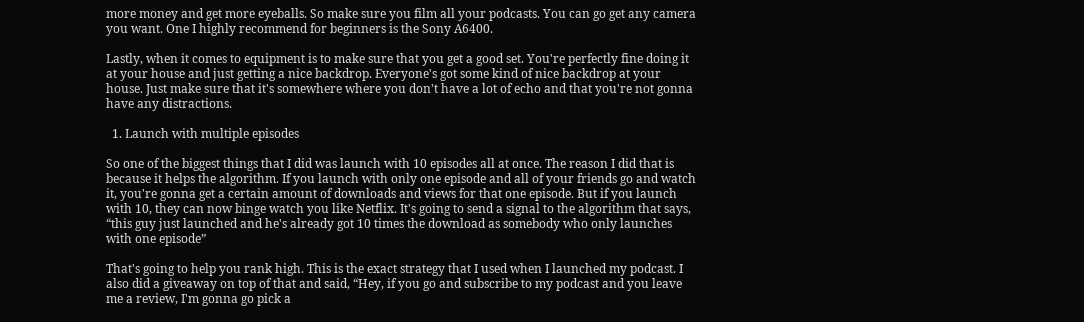more money and get more eyeballs. So make sure you film all your podcasts. You can go get any camera you want. One I highly recommend for beginners is the Sony A6400.

Lastly, when it comes to equipment is to make sure that you get a good set. You're perfectly fine doing it at your house and just getting a nice backdrop. Everyone's got some kind of nice backdrop at your house. Just make sure that it's somewhere where you don't have a lot of echo and that you're not gonna have any distractions.

  1. Launch with multiple episodes

So one of the biggest things that I did was launch with 10 episodes all at once. The reason I did that is because it helps the algorithm. If you launch with only one episode and all of your friends go and watch it, you're gonna get a certain amount of downloads and views for that one episode. But if you launch with 10, they can now binge watch you like Netflix. It's going to send a signal to the algorithm that says, “this guy just launched and he's already got 10 times the download as somebody who only launches with one episode”

That's going to help you rank high. This is the exact strategy that I used when I launched my podcast. I also did a giveaway on top of that and said, “Hey, if you go and subscribe to my podcast and you leave me a review, I'm gonna go pick a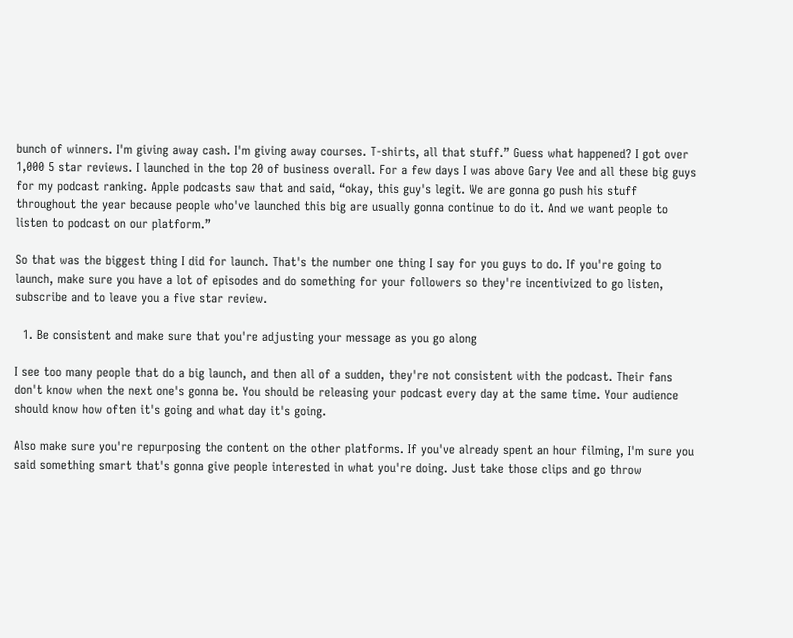bunch of winners. I'm giving away cash. I'm giving away courses. T-shirts, all that stuff.” Guess what happened? I got over 1,000 5 star reviews. I launched in the top 20 of business overall. For a few days I was above Gary Vee and all these big guys for my podcast ranking. Apple podcasts saw that and said, “okay, this guy's legit. We are gonna go push his stuff throughout the year because people who've launched this big are usually gonna continue to do it. And we want people to listen to podcast on our platform.”

So that was the biggest thing I did for launch. That's the number one thing I say for you guys to do. If you're going to launch, make sure you have a lot of episodes and do something for your followers so they're incentivized to go listen, subscribe and to leave you a five star review.

  1. Be consistent and make sure that you're adjusting your message as you go along

I see too many people that do a big launch, and then all of a sudden, they're not consistent with the podcast. Their fans don't know when the next one's gonna be. You should be releasing your podcast every day at the same time. Your audience should know how often it's going and what day it's going.

Also make sure you're repurposing the content on the other platforms. If you've already spent an hour filming, I'm sure you said something smart that's gonna give people interested in what you're doing. Just take those clips and go throw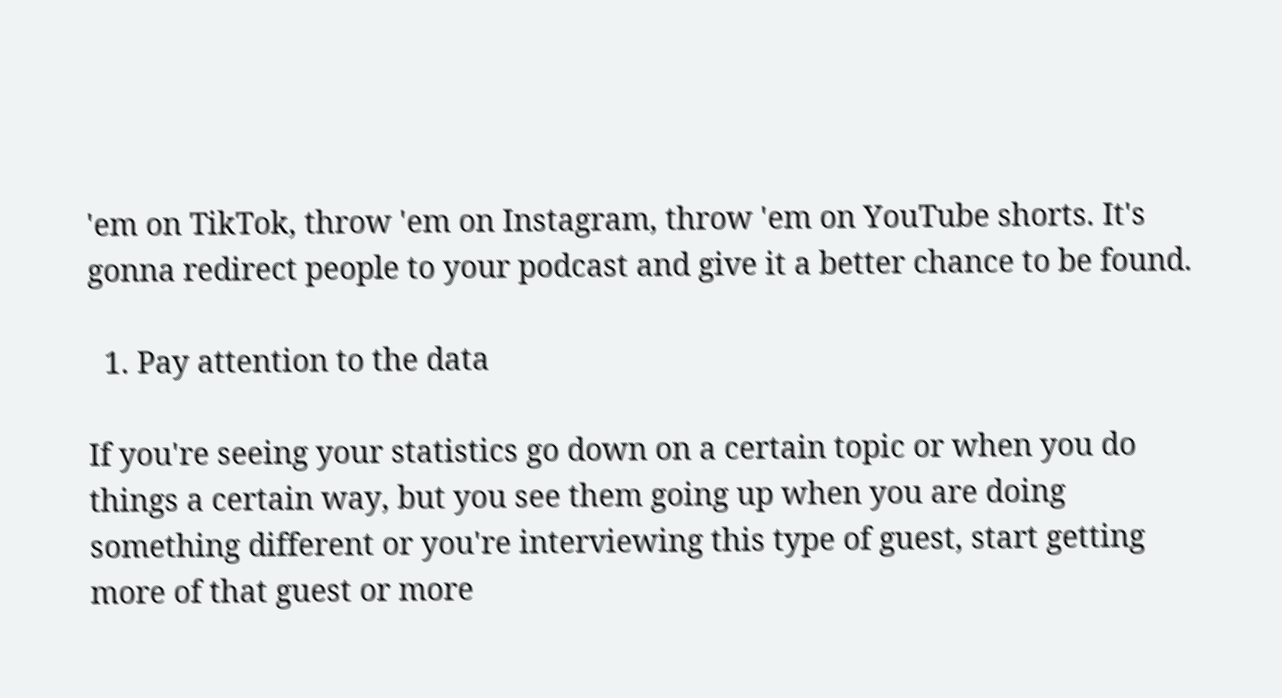'em on TikTok, throw 'em on Instagram, throw 'em on YouTube shorts. It's gonna redirect people to your podcast and give it a better chance to be found.

  1. Pay attention to the data

If you're seeing your statistics go down on a certain topic or when you do things a certain way, but you see them going up when you are doing something different or you're interviewing this type of guest, start getting more of that guest or more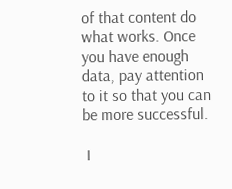of that content do what works. Once you have enough data, pay attention to it so that you can be more successful.

 I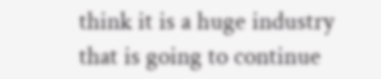think it is a huge industry that is going to continue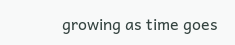growing as time goes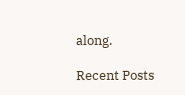along.

Recent Posts